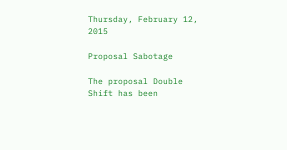Thursday, February 12, 2015

Proposal Sabotage

The proposal Double Shift has been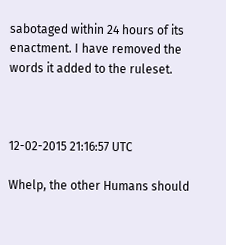sabotaged within 24 hours of its enactment. I have removed the words it added to the ruleset.



12-02-2015 21:16:57 UTC

Whelp, the other Humans should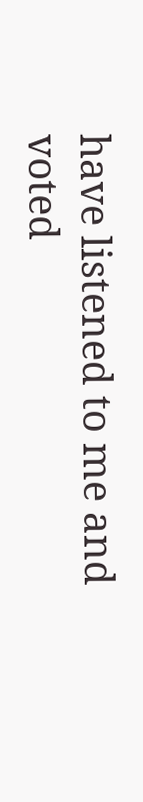have listened to me and voted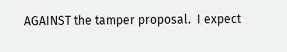AGAINST the tamper proposal.  I expect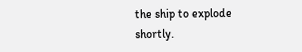the ship to explode shortly.